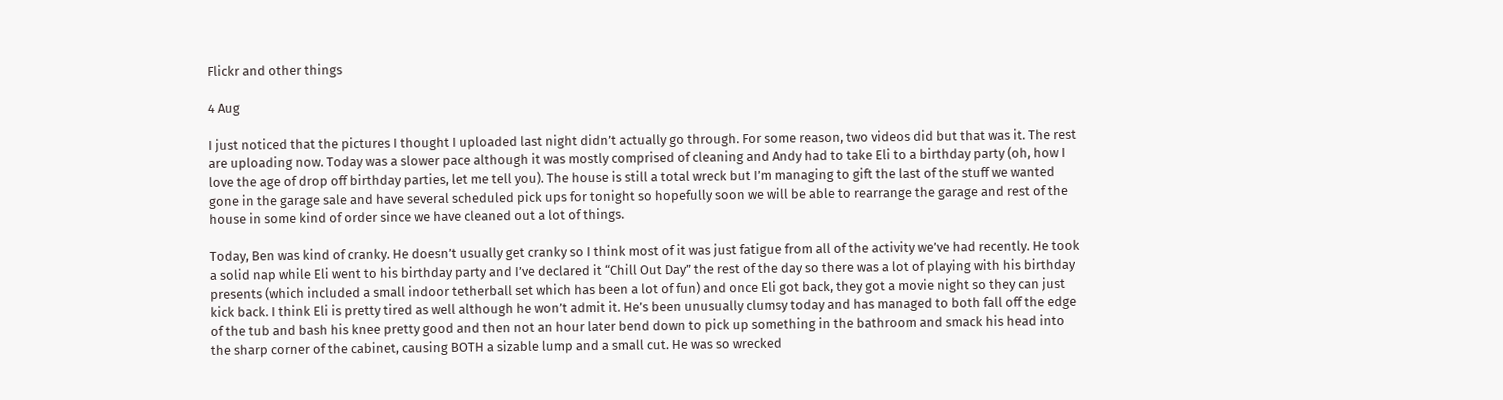Flickr and other things

4 Aug

I just noticed that the pictures I thought I uploaded last night didn’t actually go through. For some reason, two videos did but that was it. The rest are uploading now. Today was a slower pace although it was mostly comprised of cleaning and Andy had to take Eli to a birthday party (oh, how I love the age of drop off birthday parties, let me tell you). The house is still a total wreck but I’m managing to gift the last of the stuff we wanted gone in the garage sale and have several scheduled pick ups for tonight so hopefully soon we will be able to rearrange the garage and rest of the house in some kind of order since we have cleaned out a lot of things.

Today, Ben was kind of cranky. He doesn’t usually get cranky so I think most of it was just fatigue from all of the activity we’ve had recently. He took a solid nap while Eli went to his birthday party and I’ve declared it “Chill Out Day” the rest of the day so there was a lot of playing with his birthday presents (which included a small indoor tetherball set which has been a lot of fun) and once Eli got back, they got a movie night so they can just kick back. I think Eli is pretty tired as well although he won’t admit it. He’s been unusually clumsy today and has managed to both fall off the edge of the tub and bash his knee pretty good and then not an hour later bend down to pick up something in the bathroom and smack his head into the sharp corner of the cabinet, causing BOTH a sizable lump and a small cut. He was so wrecked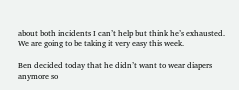about both incidents I can’t help but think he’s exhausted. We are going to be taking it very easy this week.

Ben decided today that he didn’t want to wear diapers anymore so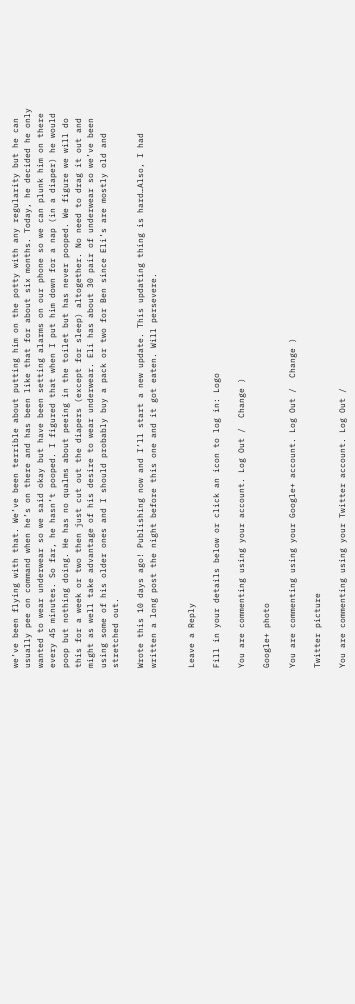we’ve been flying with that. We’ve been terrible about putting him on the potty with any regularity but he can usually pee on command when he’s on there and has been like that for about six months. Today, he decided he only wanted to wear underwear so we said okay but have been setting alarms on our phone so we can plunk him on there every 45 minutes. So far, he hasn’t pooped. I figured that when I put him down for a nap (in a diaper) he would poop but nothing doing. He has no qualms about peeing in the toilet but has never pooped. We figure we will do this for a week or two then just cut out the diapers (except for sleep) altogether. No need to drag it out and might as well take advantage of his desire to wear underwear. Eli has about 30 pair of underwear so we’ve been using some of his older ones and I should probably buy a pack or two for Ben since Eli’s are mostly old and stretched out.

Wrote this 10 days ago! Publishing now and I’ll start a new update. This updating thing is hard…Also, I had written a long post the night before this one and it got eaten. Will persevere.


Leave a Reply

Fill in your details below or click an icon to log in: Logo

You are commenting using your account. Log Out /  Change )

Google+ photo

You are commenting using your Google+ account. Log Out /  Change )

Twitter picture

You are commenting using your Twitter account. Log Out /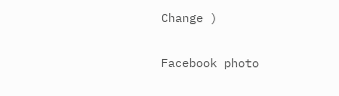Change )

Facebook photo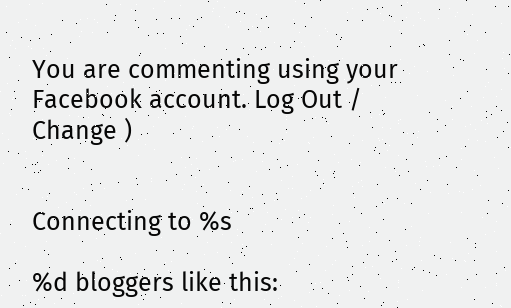You are commenting using your Facebook account. Log Out /  Change )


Connecting to %s

%d bloggers like this: